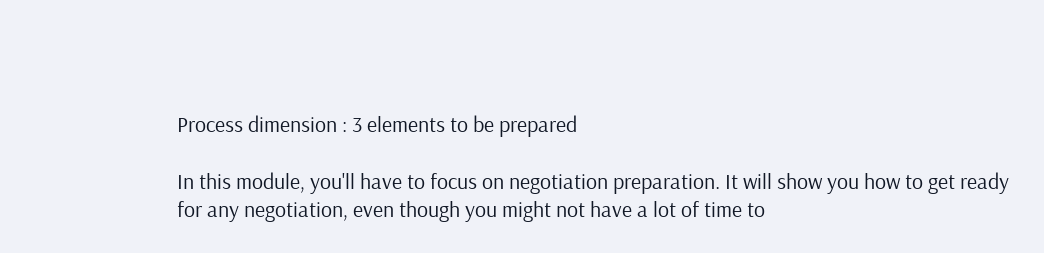Process dimension : 3 elements to be prepared

In this module, you'll have to focus on negotiation preparation. It will show you how to get ready for any negotiation, even though you might not have a lot of time to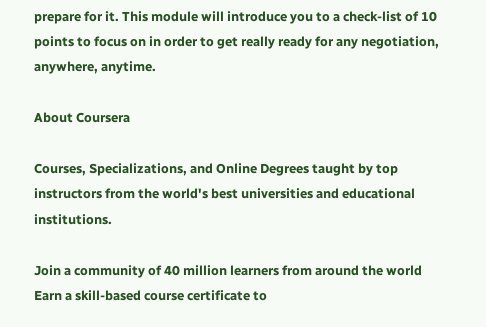prepare for it. This module will introduce you to a check-list of 10 points to focus on in order to get really ready for any negotiation, anywhere, anytime.

About Coursera

Courses, Specializations, and Online Degrees taught by top instructors from the world's best universities and educational institutions.

Join a community of 40 million learners from around the world
Earn a skill-based course certificate to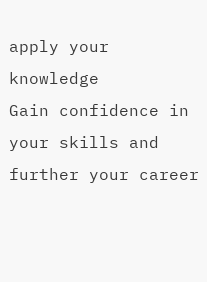apply your knowledge
Gain confidence in your skills and further your career